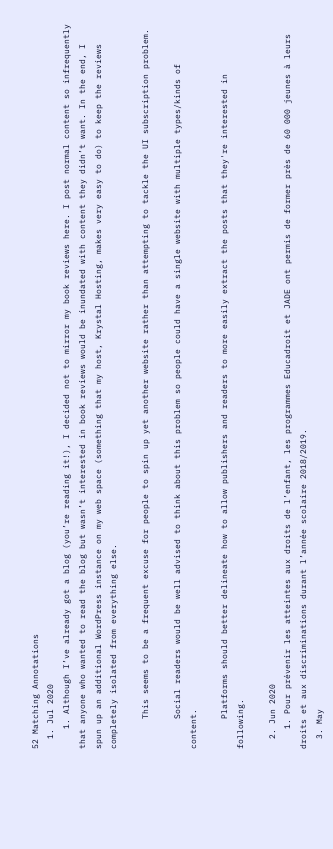52 Matching Annotations
  1. Jul 2020
    1. Although I’ve already got a blog (you’re reading it!), I decided not to mirror my book reviews here. I post normal content so infrequently that anyone who wanted to read the blog but wasn’t interested in book reviews would be inundated with content they didn’t want. In the end, I spun up an additional WordPress instance on my web space (something that my host, Krystal Hosting, makes very easy to do) to keep the reviews completely isolated from everything else.

      This seems to be a frequent excuse for people to spin up yet another website rather than attempting to tackle the UI subscription problem.

      Social readers would be well advised to think about this problem so people could have a single website with multiple types/kinds of content.

      Platforms should better delineate how to allow publishers and readers to more easily extract the posts that they're interested in following.

  2. Jun 2020
    1. Pour prévenir les atteintes aux droits de l’enfant, les programmes Educadroit et JADE ont permis de former près de 60 000 jeunes à leurs droits et aux discriminations durant l’année scolaire 2018/2019.
  3. May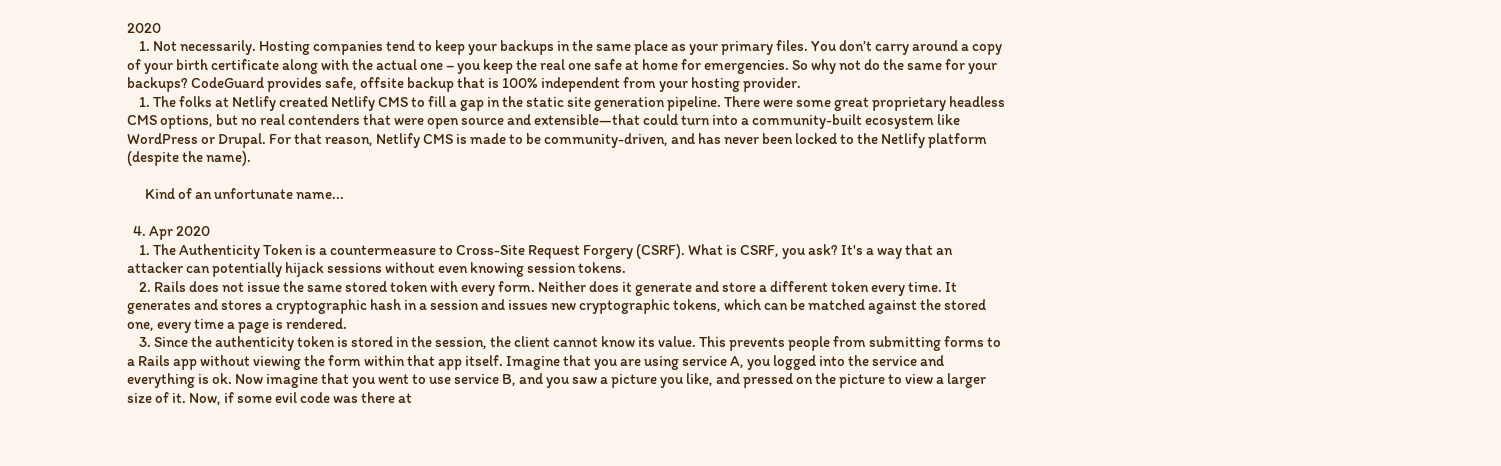2020
    1. Not necessarily. Hosting companies tend to keep your backups in the same place as your primary files. You don’t carry around a copy of your birth certificate along with the actual one – you keep the real one safe at home for emergencies. So why not do the same for your backups? CodeGuard provides safe, offsite backup that is 100% independent from your hosting provider.
    1. The folks at Netlify created Netlify CMS to fill a gap in the static site generation pipeline. There were some great proprietary headless CMS options, but no real contenders that were open source and extensible—that could turn into a community-built ecosystem like WordPress or Drupal. For that reason, Netlify CMS is made to be community-driven, and has never been locked to the Netlify platform (despite the name).

      Kind of an unfortunate name...

  4. Apr 2020
    1. The Authenticity Token is a countermeasure to Cross-Site Request Forgery (CSRF). What is CSRF, you ask? It's a way that an attacker can potentially hijack sessions without even knowing session tokens.
    2. Rails does not issue the same stored token with every form. Neither does it generate and store a different token every time. It generates and stores a cryptographic hash in a session and issues new cryptographic tokens, which can be matched against the stored one, every time a page is rendered.
    3. Since the authenticity token is stored in the session, the client cannot know its value. This prevents people from submitting forms to a Rails app without viewing the form within that app itself. Imagine that you are using service A, you logged into the service and everything is ok. Now imagine that you went to use service B, and you saw a picture you like, and pressed on the picture to view a larger size of it. Now, if some evil code was there at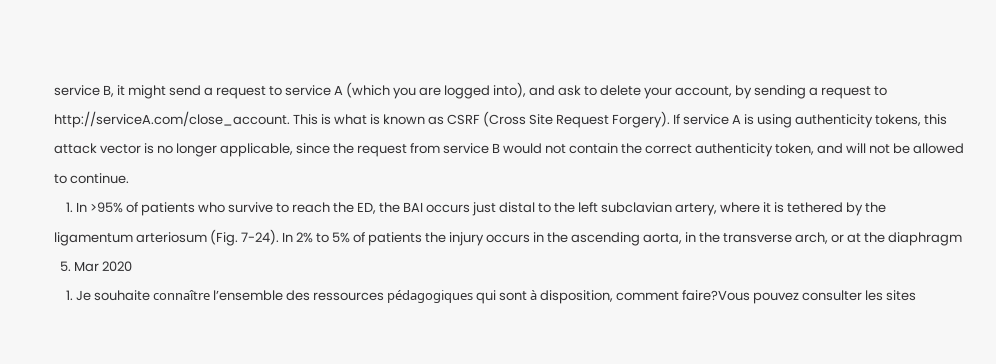service B, it might send a request to service A (which you are logged into), and ask to delete your account, by sending a request to http://serviceA.com/close_account. This is what is known as CSRF (Cross Site Request Forgery). If service A is using authenticity tokens, this attack vector is no longer applicable, since the request from service B would not contain the correct authenticity token, and will not be allowed to continue.
    1. In >95% of patients who survive to reach the ED, the BAI occurs just distal to the left subclavian artery, where it is tethered by the ligamentum arteriosum (Fig. 7-24). In 2% to 5% of patients the injury occurs in the ascending aorta, in the transverse arch, or at the diaphragm
  5. Mar 2020
    1. Je souhaite connaître l’ensemble des ressources pédagogiques qui sont à disposition, comment faire?Vous pouvez consulter les sites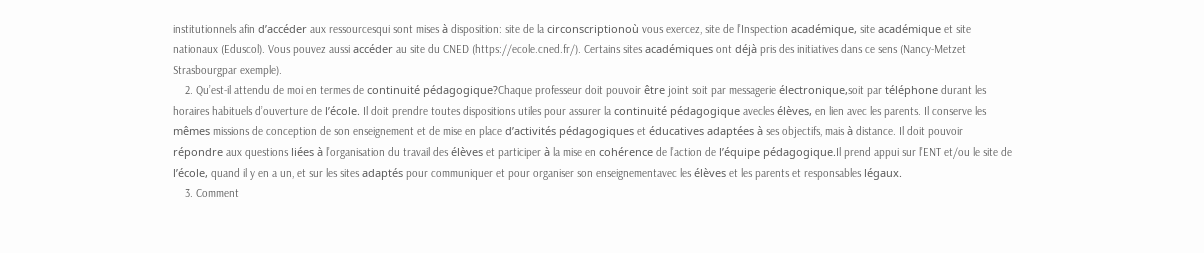institutionnels afin d’accéder aux ressourcesqui sont mises à disposition: site de la circonscriptionoù vous exercez, site de l’Inspection académique, site académique et site nationaux (Eduscol). Vous pouvez aussi accéder au site du CNED (https://ecole.cned.fr/). Certains sites académiques ont déjà pris des initiatives dans ce sens (Nancy-Metzet Strasbourgpar exemple).
    2. Qu’est-il attendu de moi en termes de continuité pédagogique?Chaque professeur doit pouvoir être joint soit par messagerie électronique,soit par téléphone durant les horaires habituels d’ouverture de l’école. Il doit prendre toutes dispositions utiles pour assurer la continuité pédagogique avecles élèves, en lien avec les parents. Il conserve les mêmes missions de conception de son enseignement et de mise en place d’activités pédagogiques et éducatives adaptées à ses objectifs, mais à distance. Il doit pouvoir répondre aux questions liées à l’organisation du travail des élèves et participer à la mise en cohérence de l’action de l’équipe pédagogique.Il prend appui sur l’ENT et/ou le site de l’école, quand il y en a un, et sur les sites adaptés pour communiquer et pour organiser son enseignementavec les élèves et les parents et responsables légaux.
    3. Comment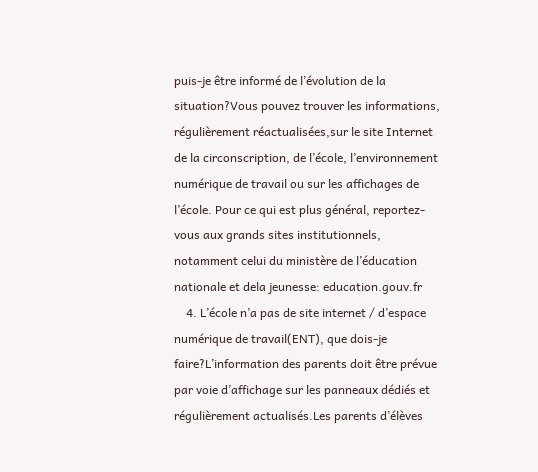puis-je être informé de l’évolution de la situation?Vous pouvez trouver les informations, régulièrement réactualisées,sur le site Internet de la circonscription, de l’école, l’environnement numérique de travail ou sur les affichages de l’école. Pour ce qui est plus général, reportez-vous aux grands sites institutionnels, notamment celui du ministère de l’éducation nationale et dela jeunesse: education.gouv.fr
    4. L’école n’a pas de site internet / d’espace numérique de travail(ENT), que dois-je faire?L’information des parents doit être prévue par voie d’affichage sur les panneaux dédiés et régulièrement actualisés.Les parents d’élèves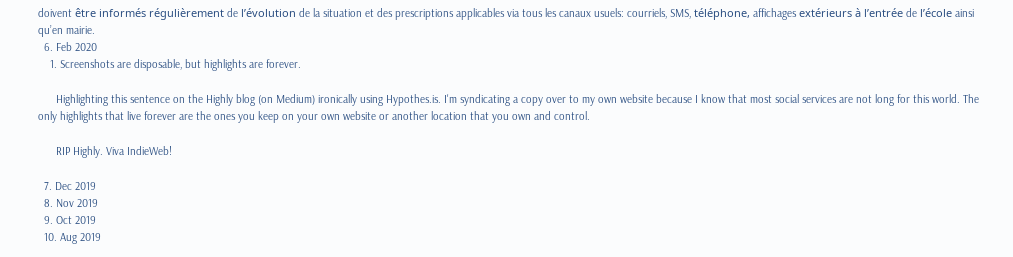doivent être informés régulièrement de l’évolution de la situation et des prescriptions applicables via tous les canaux usuels: courriels, SMS, téléphone, affichages extérieurs à l’entrée de l’école ainsi qu’en mairie.
  6. Feb 2020
    1. Screenshots are disposable, but highlights are forever.

      Highlighting this sentence on the Highly blog (on Medium) ironically using Hypothes.is. I'm syndicating a copy over to my own website because I know that most social services are not long for this world. The only highlights that live forever are the ones you keep on your own website or another location that you own and control.

      RIP Highly. Viva IndieWeb!

  7. Dec 2019
  8. Nov 2019
  9. Oct 2019
  10. Aug 2019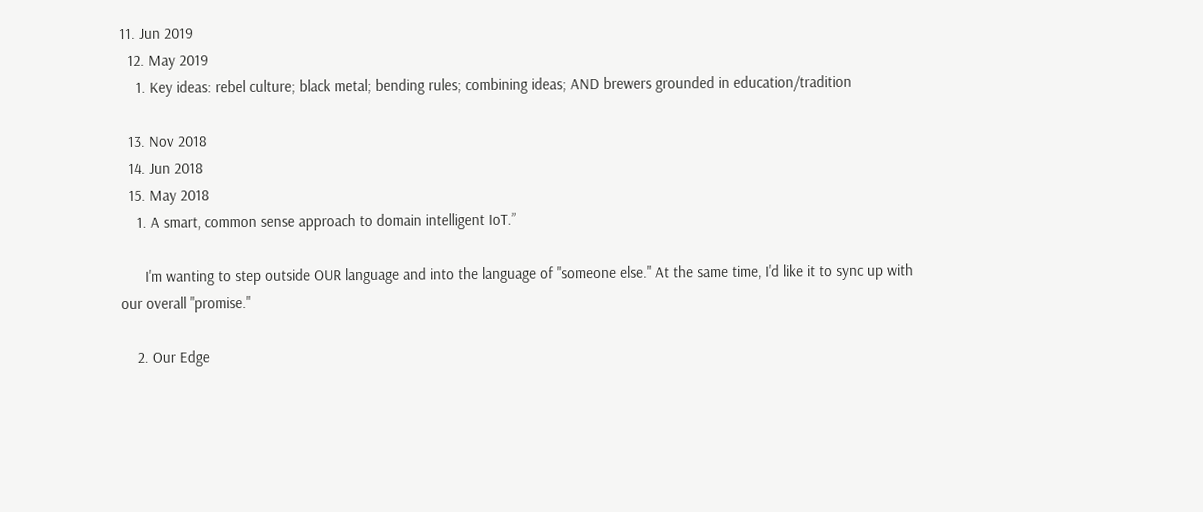11. Jun 2019
  12. May 2019
    1. Key ideas: rebel culture; black metal; bending rules; combining ideas; AND brewers grounded in education/tradition

  13. Nov 2018
  14. Jun 2018
  15. May 2018
    1. A smart, common sense approach to domain intelligent IoT.”

      I'm wanting to step outside OUR language and into the language of "someone else." At the same time, I'd like it to sync up with our overall "promise."

    2. Our Edge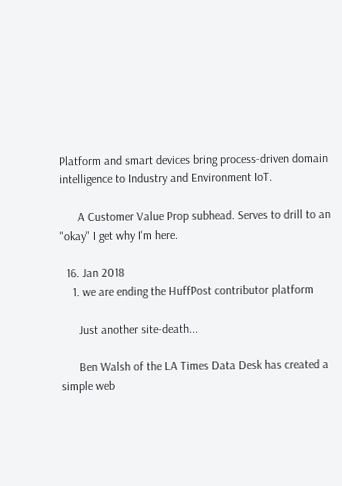Platform and smart devices bring process-driven domain intelligence to Industry and Environment IoT.

      A Customer Value Prop subhead. Serves to drill to an "okay" I get why I'm here.

  16. Jan 2018
    1. we are ending the HuffPost contributor platform

      Just another site-death...

      Ben Walsh of the LA Times Data Desk has created a simple web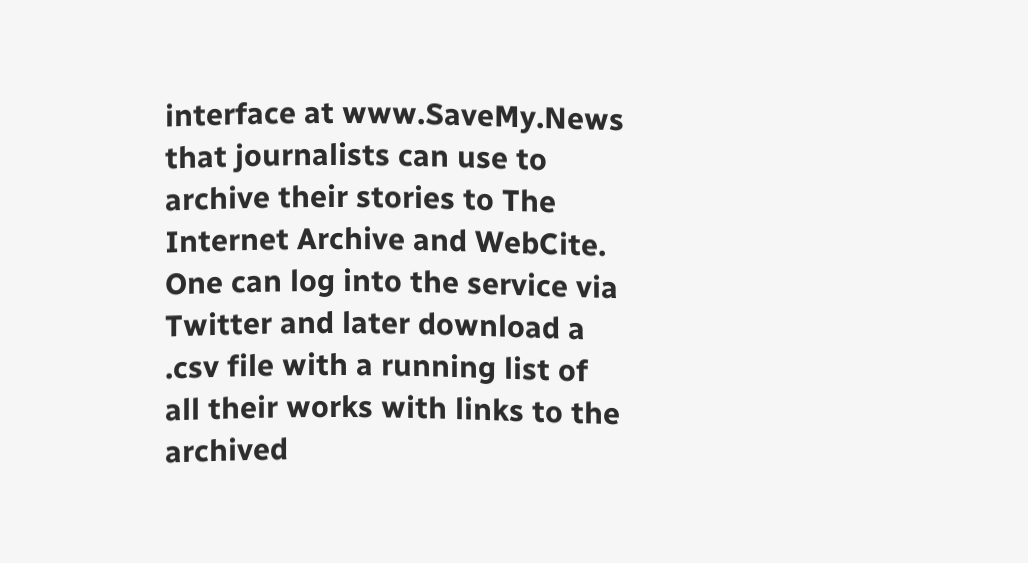interface at www.SaveMy.News that journalists can use to archive their stories to The Internet Archive and WebCite. One can log into the service via Twitter and later download a .csv file with a running list of all their works with links to the archived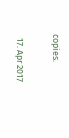copies.

  17. Apr 2017